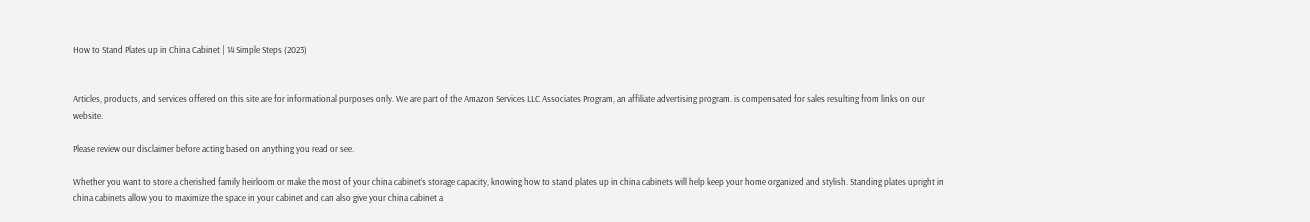How to Stand Plates up in China Cabinet | 14 Simple Steps (2023)


Articles, products, and services offered on this site are for informational purposes only. We are part of the Amazon Services LLC Associates Program, an affiliate advertising program. is compensated for sales resulting from links on our website.

Please review our disclaimer before acting based on anything you read or see.

Whether you want to store a cherished family heirloom or make the most of your china cabinet’s storage capacity, knowing how to stand plates up in china cabinets will help keep your home organized and stylish. Standing plates upright in china cabinets allow you to maximize the space in your cabinet and can also give your china cabinet a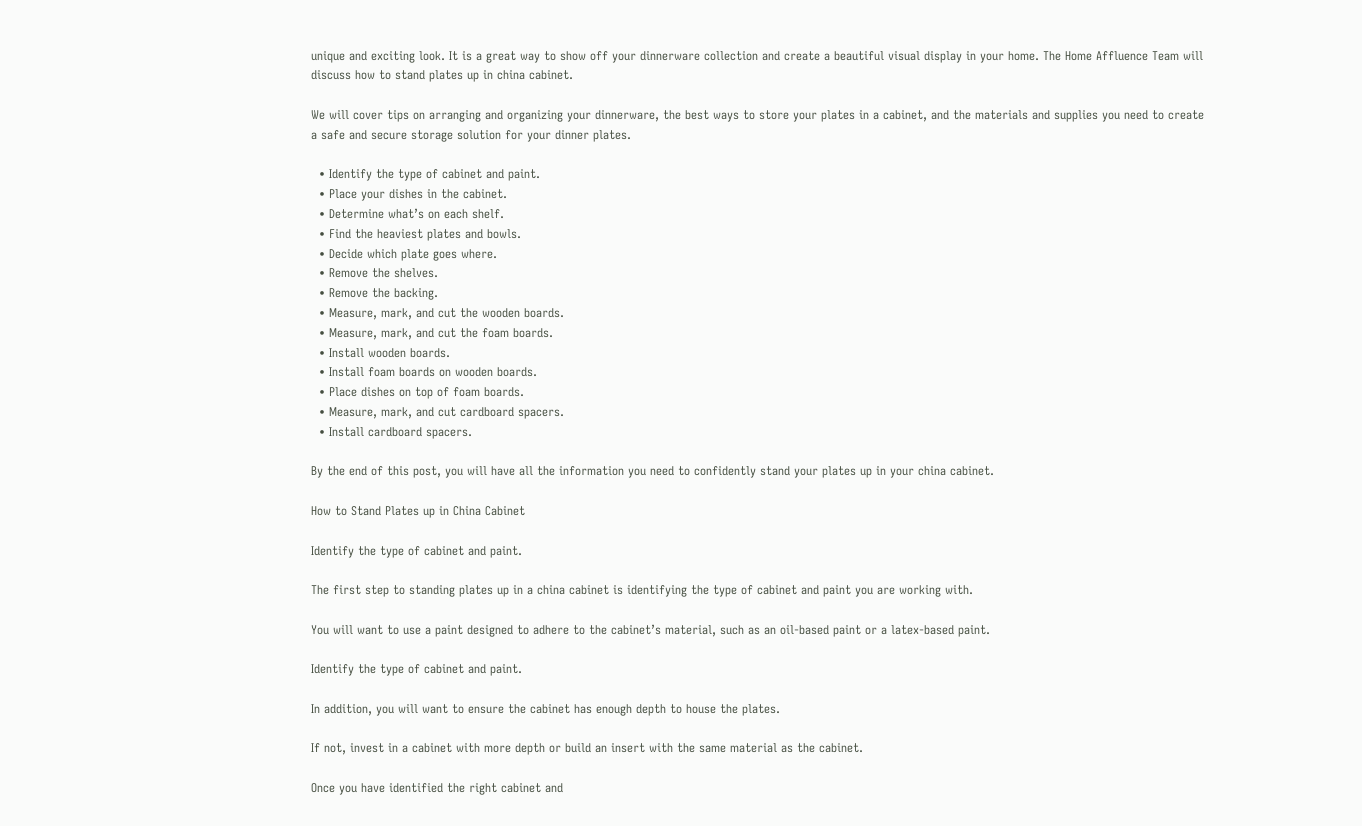unique and exciting look. It is a great way to show off your dinnerware collection and create a beautiful visual display in your home. The Home Affluence Team will discuss how to stand plates up in china cabinet.

We will cover tips on arranging and organizing your dinnerware, the best ways to store your plates in a cabinet, and the materials and supplies you need to create a safe and secure storage solution for your dinner plates.

  • Identify the type of cabinet and paint.
  • Place your dishes in the cabinet.
  • Determine what’s on each shelf.
  • Find the heaviest plates and bowls.
  • Decide which plate goes where.
  • Remove the shelves.
  • Remove the backing.
  • Measure, mark, and cut the wooden boards.
  • Measure, mark, and cut the foam boards.
  • Install wooden boards.
  • Install foam boards on wooden boards.
  • Place dishes on top of foam boards.
  • Measure, mark, and cut cardboard spacers.
  • Install cardboard spacers.

By the end of this post, you will have all the information you need to confidently stand your plates up in your china cabinet.

How to Stand Plates up in China Cabinet

Identify the type of cabinet and paint.

The first step to standing plates up in a china cabinet is identifying the type of cabinet and paint you are working with.

You will want to use a paint designed to adhere to the cabinet’s material, such as an oil-based paint or a latex-based paint.

Identify the type of cabinet and paint.

In addition, you will want to ensure the cabinet has enough depth to house the plates.

If not, invest in a cabinet with more depth or build an insert with the same material as the cabinet.

Once you have identified the right cabinet and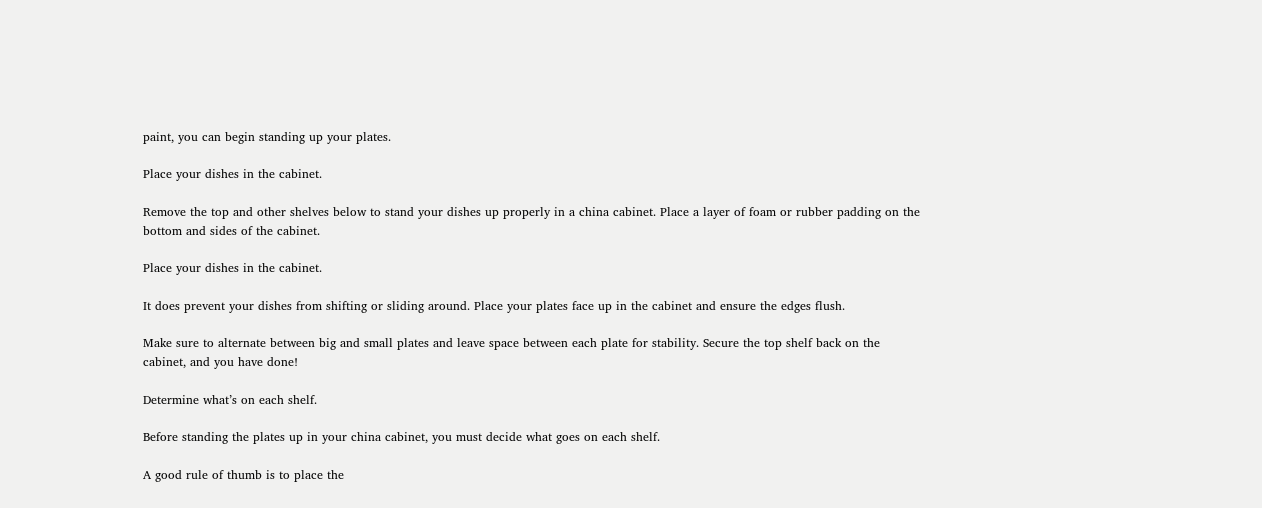paint, you can begin standing up your plates.

Place your dishes in the cabinet.

Remove the top and other shelves below to stand your dishes up properly in a china cabinet. Place a layer of foam or rubber padding on the bottom and sides of the cabinet.

Place your dishes in the cabinet.

It does prevent your dishes from shifting or sliding around. Place your plates face up in the cabinet and ensure the edges flush.

Make sure to alternate between big and small plates and leave space between each plate for stability. Secure the top shelf back on the cabinet, and you have done!

Determine what’s on each shelf.

Before standing the plates up in your china cabinet, you must decide what goes on each shelf.

A good rule of thumb is to place the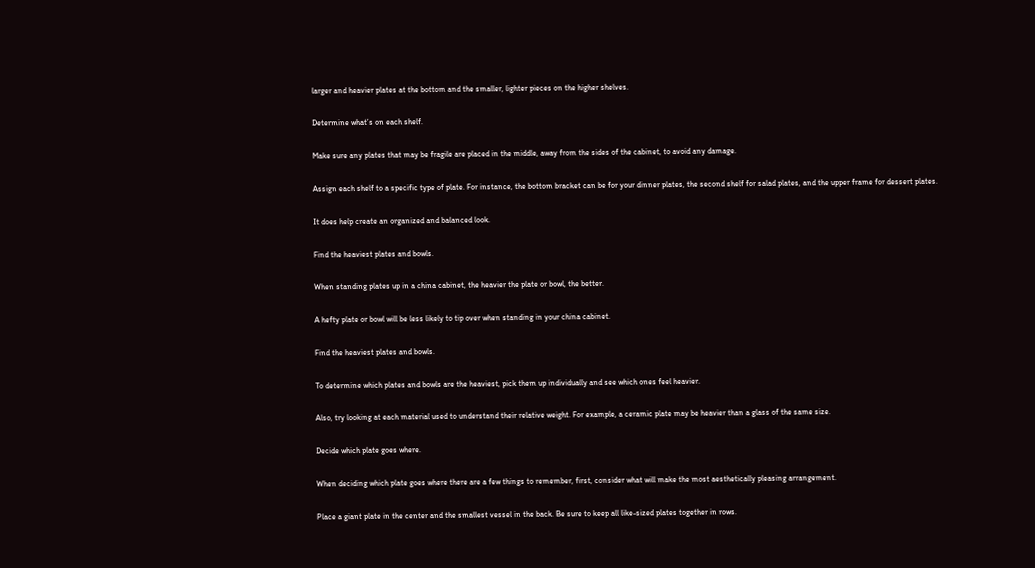larger and heavier plates at the bottom and the smaller, lighter pieces on the higher shelves.

Determine what’s on each shelf.

Make sure any plates that may be fragile are placed in the middle, away from the sides of the cabinet, to avoid any damage.

Assign each shelf to a specific type of plate. For instance, the bottom bracket can be for your dinner plates, the second shelf for salad plates, and the upper frame for dessert plates.

It does help create an organized and balanced look.

Find the heaviest plates and bowls.

When standing plates up in a china cabinet, the heavier the plate or bowl, the better.

A hefty plate or bowl will be less likely to tip over when standing in your china cabinet.

Find the heaviest plates and bowls.

To determine which plates and bowls are the heaviest, pick them up individually and see which ones feel heavier.

Also, try looking at each material used to understand their relative weight. For example, a ceramic plate may be heavier than a glass of the same size.

Decide which plate goes where.

When deciding which plate goes where there are a few things to remember, first, consider what will make the most aesthetically pleasing arrangement.

Place a giant plate in the center and the smallest vessel in the back. Be sure to keep all like-sized plates together in rows.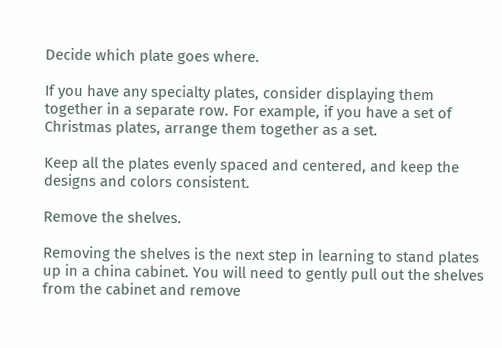Decide which plate goes where.

If you have any specialty plates, consider displaying them together in a separate row. For example, if you have a set of Christmas plates, arrange them together as a set.

Keep all the plates evenly spaced and centered, and keep the designs and colors consistent.

Remove the shelves.

Removing the shelves is the next step in learning to stand plates up in a china cabinet. You will need to gently pull out the shelves from the cabinet and remove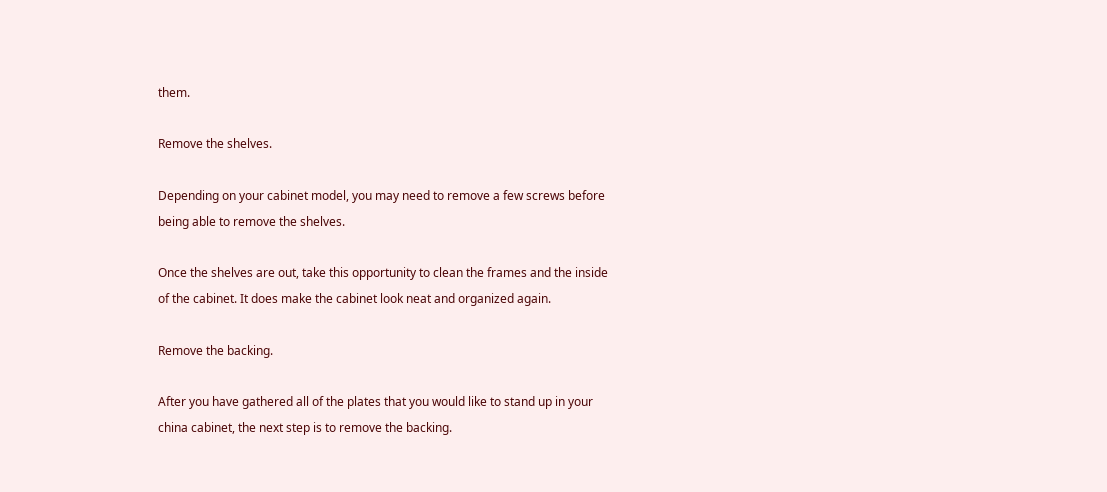them.

Remove the shelves.

Depending on your cabinet model, you may need to remove a few screws before being able to remove the shelves.

Once the shelves are out, take this opportunity to clean the frames and the inside of the cabinet. It does make the cabinet look neat and organized again.

Remove the backing.

After you have gathered all of the plates that you would like to stand up in your china cabinet, the next step is to remove the backing.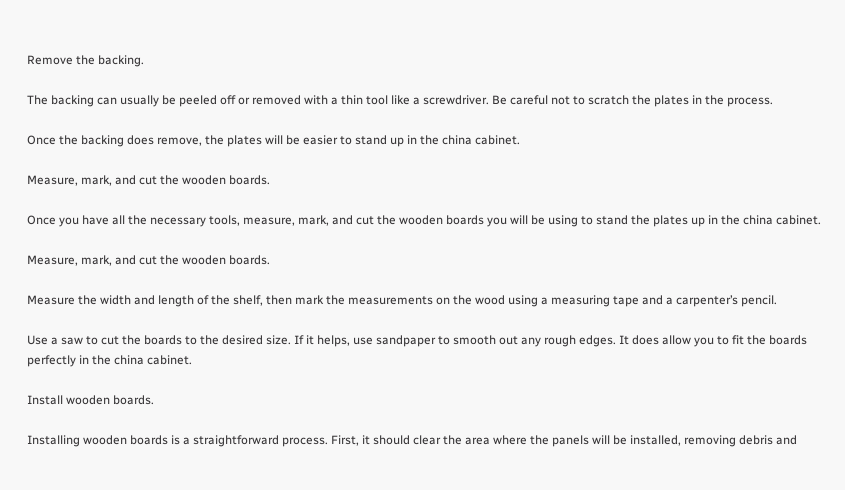Remove the backing.

The backing can usually be peeled off or removed with a thin tool like a screwdriver. Be careful not to scratch the plates in the process.

Once the backing does remove, the plates will be easier to stand up in the china cabinet.

Measure, mark, and cut the wooden boards.

Once you have all the necessary tools, measure, mark, and cut the wooden boards you will be using to stand the plates up in the china cabinet.

Measure, mark, and cut the wooden boards.

Measure the width and length of the shelf, then mark the measurements on the wood using a measuring tape and a carpenter’s pencil.

Use a saw to cut the boards to the desired size. If it helps, use sandpaper to smooth out any rough edges. It does allow you to fit the boards perfectly in the china cabinet.

Install wooden boards.

Installing wooden boards is a straightforward process. First, it should clear the area where the panels will be installed, removing debris and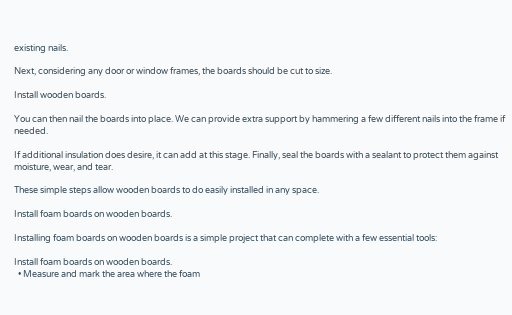existing nails.

Next, considering any door or window frames, the boards should be cut to size.

Install wooden boards.

You can then nail the boards into place. We can provide extra support by hammering a few different nails into the frame if needed.

If additional insulation does desire, it can add at this stage. Finally, seal the boards with a sealant to protect them against moisture, wear, and tear.

These simple steps allow wooden boards to do easily installed in any space.

Install foam boards on wooden boards.

Installing foam boards on wooden boards is a simple project that can complete with a few essential tools:

Install foam boards on wooden boards.
  • Measure and mark the area where the foam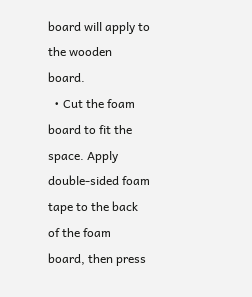board will apply to the wooden board.
  • Cut the foam board to fit the space. Apply double-sided foam tape to the back of the foam board, then press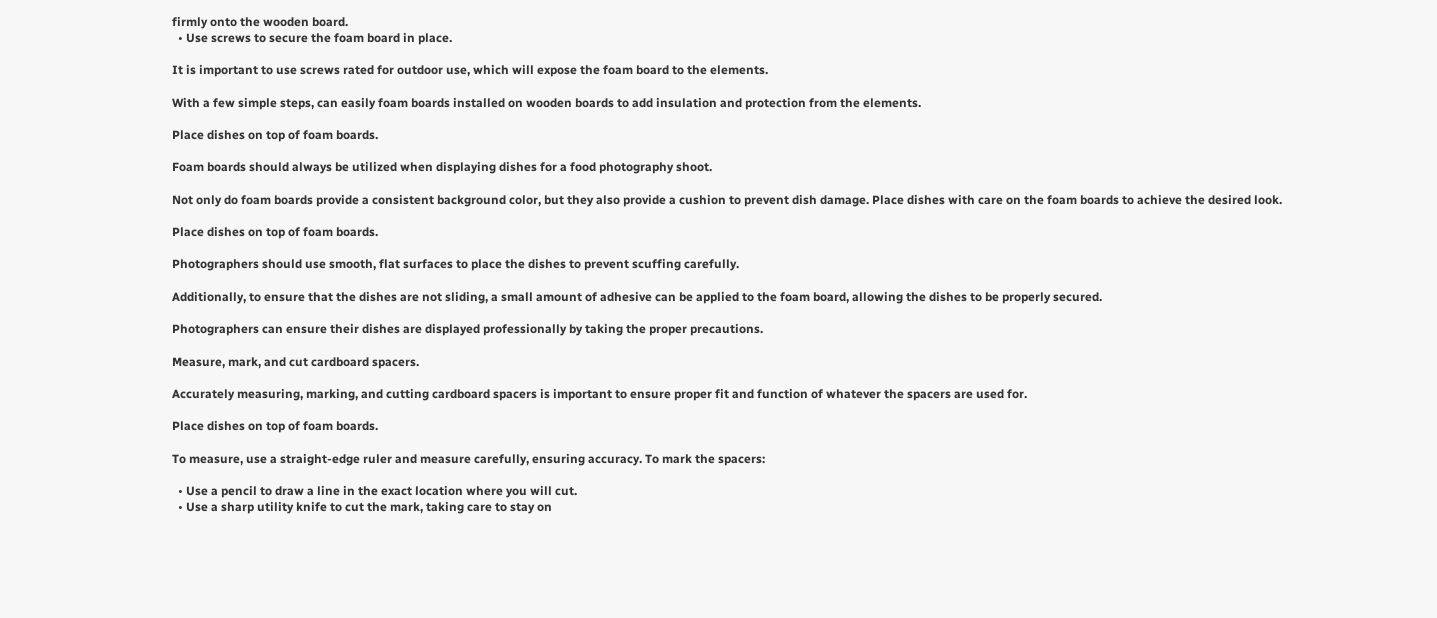firmly onto the wooden board.
  • Use screws to secure the foam board in place.

It is important to use screws rated for outdoor use, which will expose the foam board to the elements.

With a few simple steps, can easily foam boards installed on wooden boards to add insulation and protection from the elements.

Place dishes on top of foam boards.

Foam boards should always be utilized when displaying dishes for a food photography shoot.

Not only do foam boards provide a consistent background color, but they also provide a cushion to prevent dish damage. Place dishes with care on the foam boards to achieve the desired look.

Place dishes on top of foam boards.

Photographers should use smooth, flat surfaces to place the dishes to prevent scuffing carefully.

Additionally, to ensure that the dishes are not sliding, a small amount of adhesive can be applied to the foam board, allowing the dishes to be properly secured.

Photographers can ensure their dishes are displayed professionally by taking the proper precautions.

Measure, mark, and cut cardboard spacers.

Accurately measuring, marking, and cutting cardboard spacers is important to ensure proper fit and function of whatever the spacers are used for.

Place dishes on top of foam boards.

To measure, use a straight-edge ruler and measure carefully, ensuring accuracy. To mark the spacers:

  • Use a pencil to draw a line in the exact location where you will cut.
  • Use a sharp utility knife to cut the mark, taking care to stay on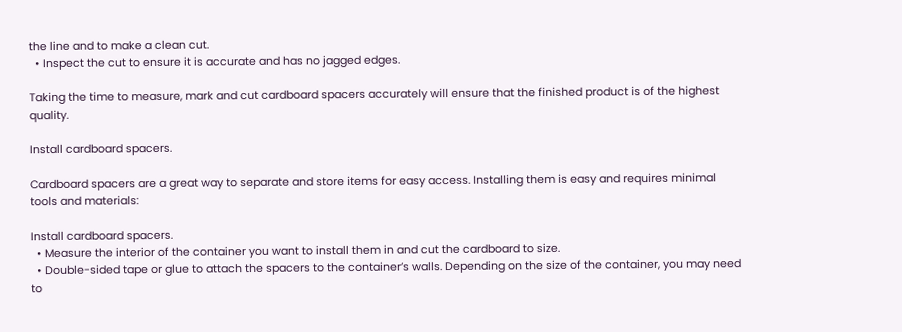the line and to make a clean cut.
  • Inspect the cut to ensure it is accurate and has no jagged edges.

Taking the time to measure, mark and cut cardboard spacers accurately will ensure that the finished product is of the highest quality.

Install cardboard spacers.

Cardboard spacers are a great way to separate and store items for easy access. Installing them is easy and requires minimal tools and materials:

Install cardboard spacers.
  • Measure the interior of the container you want to install them in and cut the cardboard to size.
  • Double-sided tape or glue to attach the spacers to the container’s walls. Depending on the size of the container, you may need to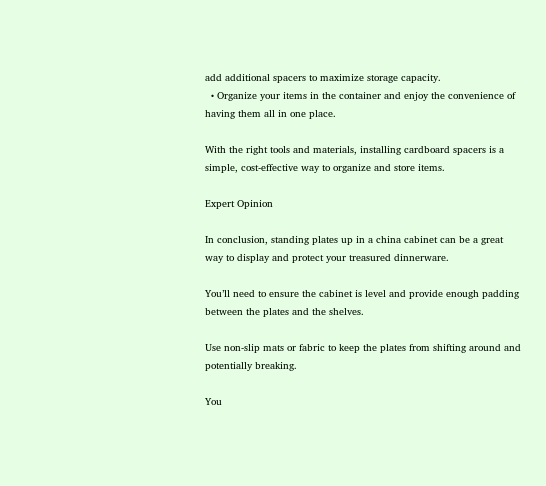add additional spacers to maximize storage capacity.
  • Organize your items in the container and enjoy the convenience of having them all in one place.

With the right tools and materials, installing cardboard spacers is a simple, cost-effective way to organize and store items.

Expert Opinion

In conclusion, standing plates up in a china cabinet can be a great way to display and protect your treasured dinnerware.

You’ll need to ensure the cabinet is level and provide enough padding between the plates and the shelves.

Use non-slip mats or fabric to keep the plates from shifting around and potentially breaking.

You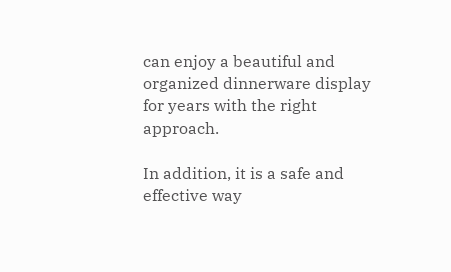can enjoy a beautiful and organized dinnerware display for years with the right approach.

In addition, it is a safe and effective way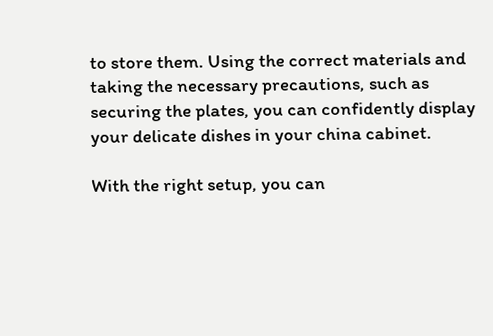to store them. Using the correct materials and taking the necessary precautions, such as securing the plates, you can confidently display your delicate dishes in your china cabinet.

With the right setup, you can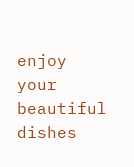enjoy your beautiful dishes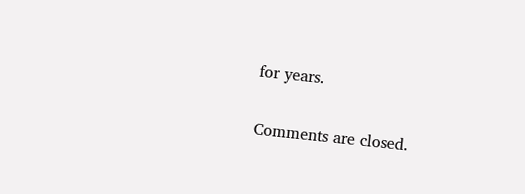for years.

Comments are closed.